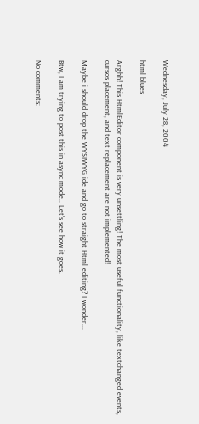Wednesday, July 28, 2004

html blues

Arghh! This HtmlEditor component is very unsettling! The most useful functionality, like textchanged events, cursos placement, and text replacement are not implemented!

Maybe i should drop the WYSIWYG ide and go to straight Html editing? I wonder...

Btw, I am trying to post this in async mode.. Let's see how it goes.

No comments: